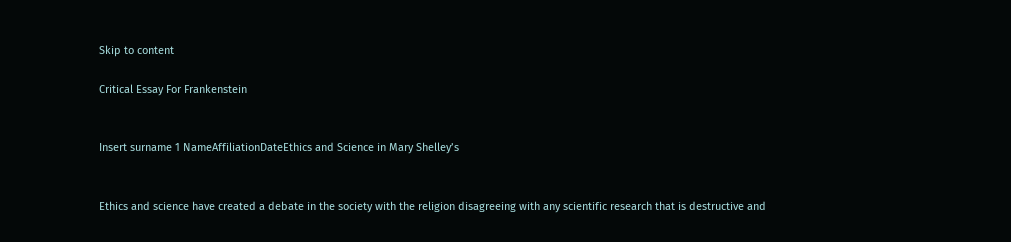Skip to content

Critical Essay For Frankenstein


Insert surname 1 NameAffiliationDateEthics and Science in Mary Shelley’s


Ethics and science have created a debate in the society with the religion disagreeing with any scientific research that is destructive and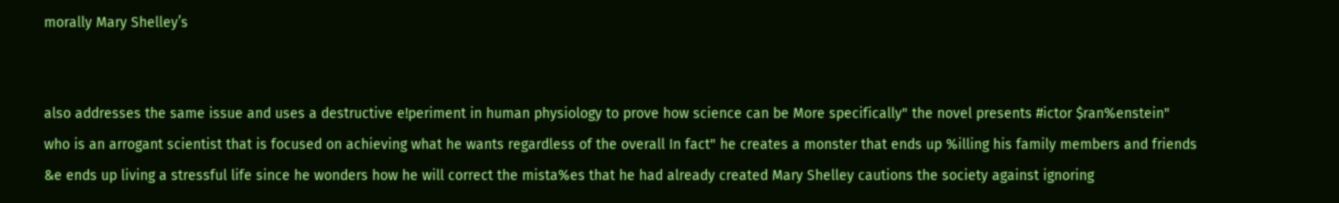morally Mary Shelley’s


also addresses the same issue and uses a destructive e!periment in human physiology to prove how science can be More specifically" the novel presents #ictor $ran%enstein" who is an arrogant scientist that is focused on achieving what he wants regardless of the overall In fact" he creates a monster that ends up %illing his family members and friends &e ends up living a stressful life since he wonders how he will correct the mista%es that he had already created Mary Shelley cautions the society against ignoring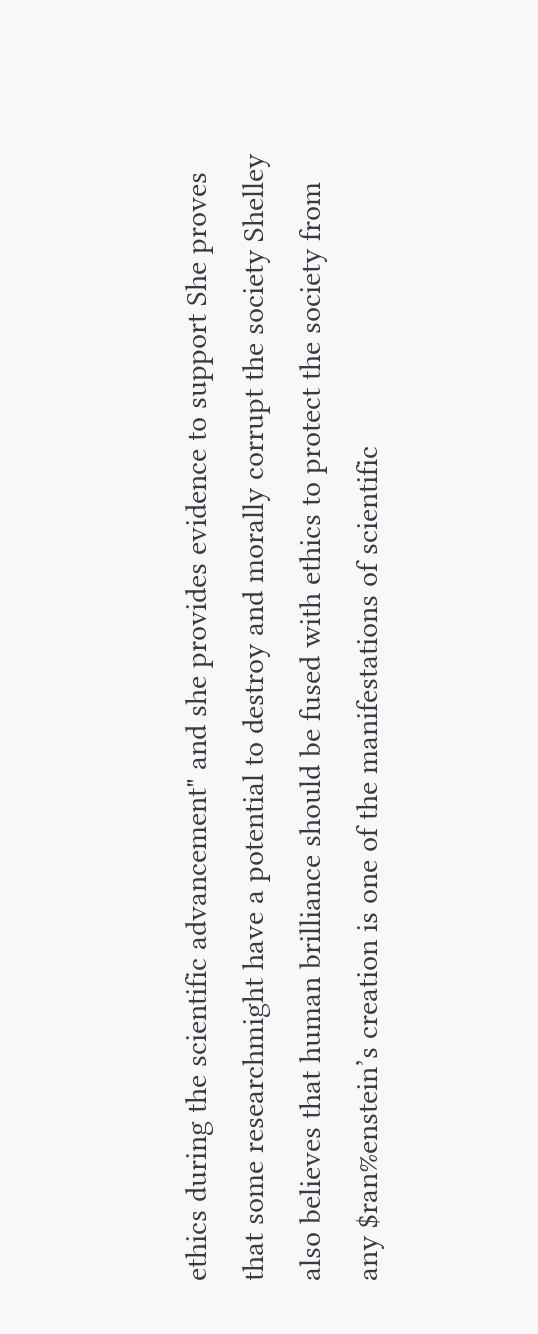ethics during the scientific advancement" and she provides evidence to support She proves that some researchmight have a potential to destroy and morally corrupt the society Shelley also believes that human brilliance should be fused with ethics to protect the society from any $ran%enstein’s creation is one of the manifestations of scientific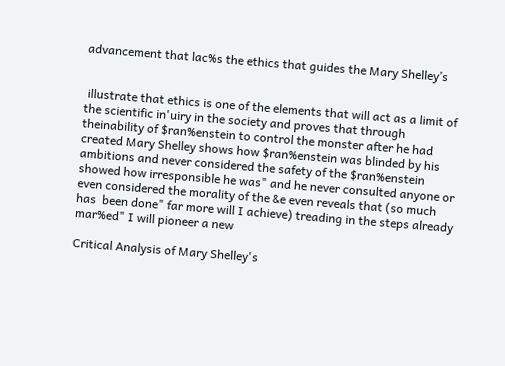advancement that lac%s the ethics that guides the Mary Shelley’s


 illustrate that ethics is one of the elements that will act as a limit of the scientific in'uiry in the society and proves that through theinability of $ran%enstein to control the monster after he had created Mary Shelley shows how $ran%enstein was blinded by his ambitions and never considered the safety of the $ran%enstein showed how irresponsible he was" and he never consulted anyone or even considered the morality of the &e even reveals that (so much has  been done" far more will I achieve) treading in the steps already mar%ed" I will pioneer a new

Critical Analysis of Mary Shelley's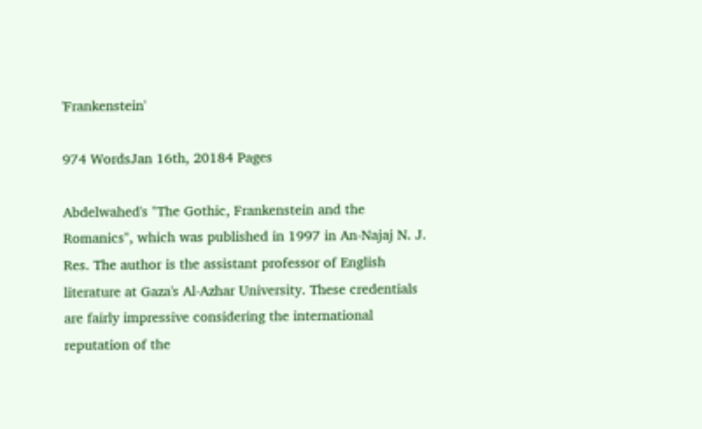'Frankenstein'

974 WordsJan 16th, 20184 Pages

Abdelwahed's "The Gothic, Frankenstein and the Romanics", which was published in 1997 in An-Najaj N. J. Res. The author is the assistant professor of English literature at Gaza's Al-Azhar University. These credentials are fairly impressive considering the international reputation of the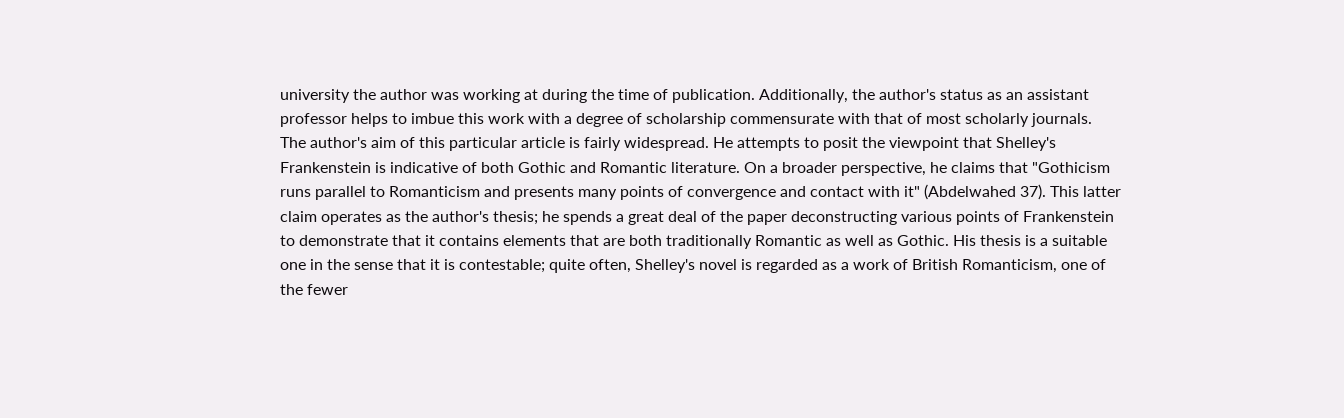university the author was working at during the time of publication. Additionally, the author's status as an assistant professor helps to imbue this work with a degree of scholarship commensurate with that of most scholarly journals.
The author's aim of this particular article is fairly widespread. He attempts to posit the viewpoint that Shelley's Frankenstein is indicative of both Gothic and Romantic literature. On a broader perspective, he claims that "Gothicism runs parallel to Romanticism and presents many points of convergence and contact with it" (Abdelwahed 37). This latter claim operates as the author's thesis; he spends a great deal of the paper deconstructing various points of Frankenstein to demonstrate that it contains elements that are both traditionally Romantic as well as Gothic. His thesis is a suitable one in the sense that it is contestable; quite often, Shelley's novel is regarded as a work of British Romanticism, one of the fewer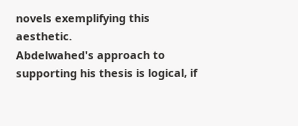novels exemplifying this aesthetic.
Abdelwahed's approach to supporting his thesis is logical, if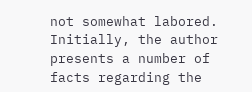not somewhat labored. Initially, the author presents a number of facts regarding the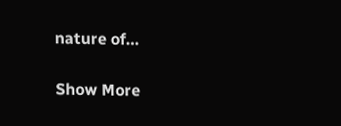nature of…

Show More